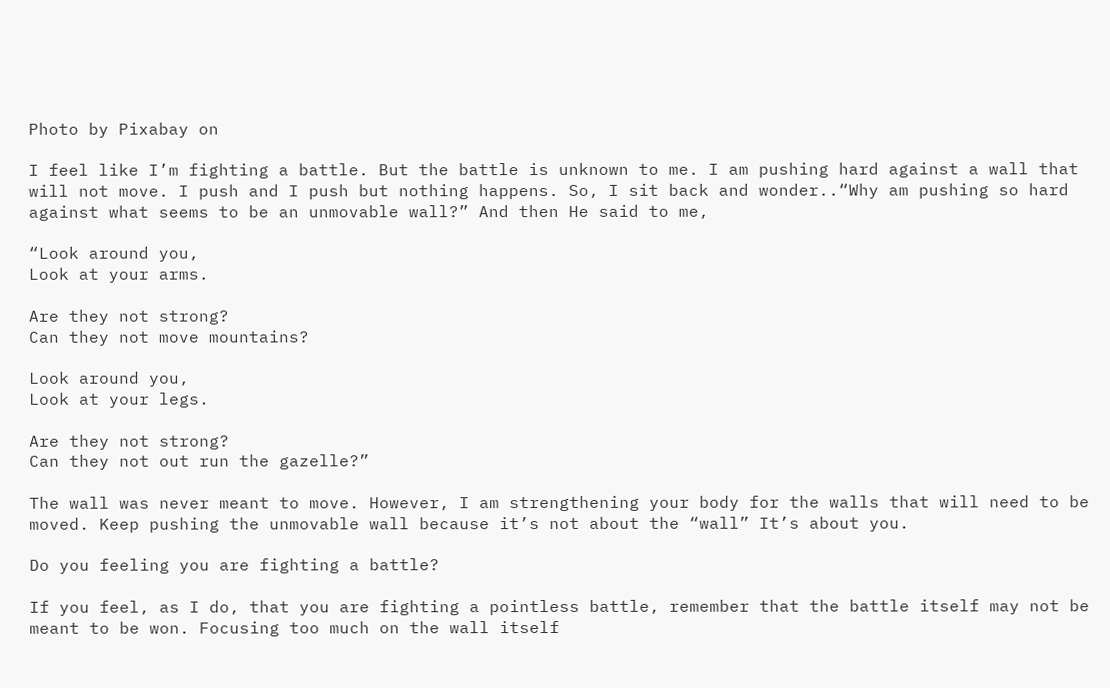Photo by Pixabay on

I feel like I’m fighting a battle. But the battle is unknown to me. I am pushing hard against a wall that will not move. I push and I push but nothing happens. So, I sit back and wonder..“Why am pushing so hard against what seems to be an unmovable wall?” And then He said to me,

“Look around you,
Look at your arms.

Are they not strong?
Can they not move mountains?

Look around you,
Look at your legs.

Are they not strong?
Can they not out run the gazelle?”

The wall was never meant to move. However, I am strengthening your body for the walls that will need to be moved. Keep pushing the unmovable wall because it’s not about the “wall” It’s about you.

Do you feeling you are fighting a battle?

If you feel, as I do, that you are fighting a pointless battle, remember that the battle itself may not be meant to be won. Focusing too much on the wall itself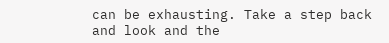can be exhausting. Take a step back and look and the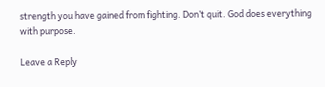strength you have gained from fighting. Don’t quit. God does everything with purpose.

Leave a Reply